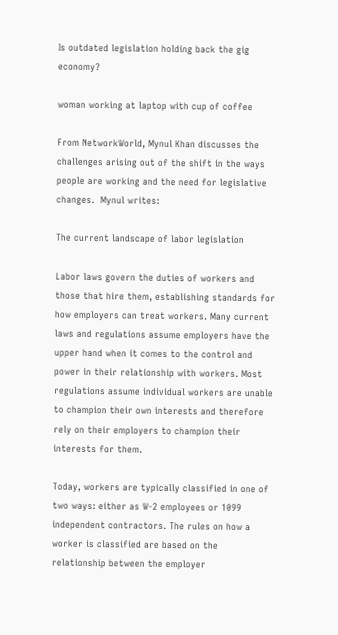Is outdated legislation holding back the gig economy?

woman working at laptop with cup of coffee

From NetworkWorld, Mynul Khan discusses the challenges arising out of the shift in the ways people are working and the need for legislative changes.  Mynul writes:

The current landscape of labor legislation

Labor laws govern the duties of workers and those that hire them, establishing standards for how employers can treat workers. Many current laws and regulations assume employers have the upper hand when it comes to the control and power in their relationship with workers. Most regulations assume individual workers are unable to champion their own interests and therefore rely on their employers to champion their interests for them.

Today, workers are typically classified in one of two ways: either as W-2 employees or 1099 independent contractors. The rules on how a worker is classified are based on the relationship between the employer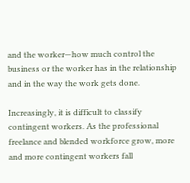and the worker—how much control the business or the worker has in the relationship and in the way the work gets done.

Increasingly, it is difficult to classify contingent workers. As the professional freelance and blended workforce grow, more and more contingent workers fall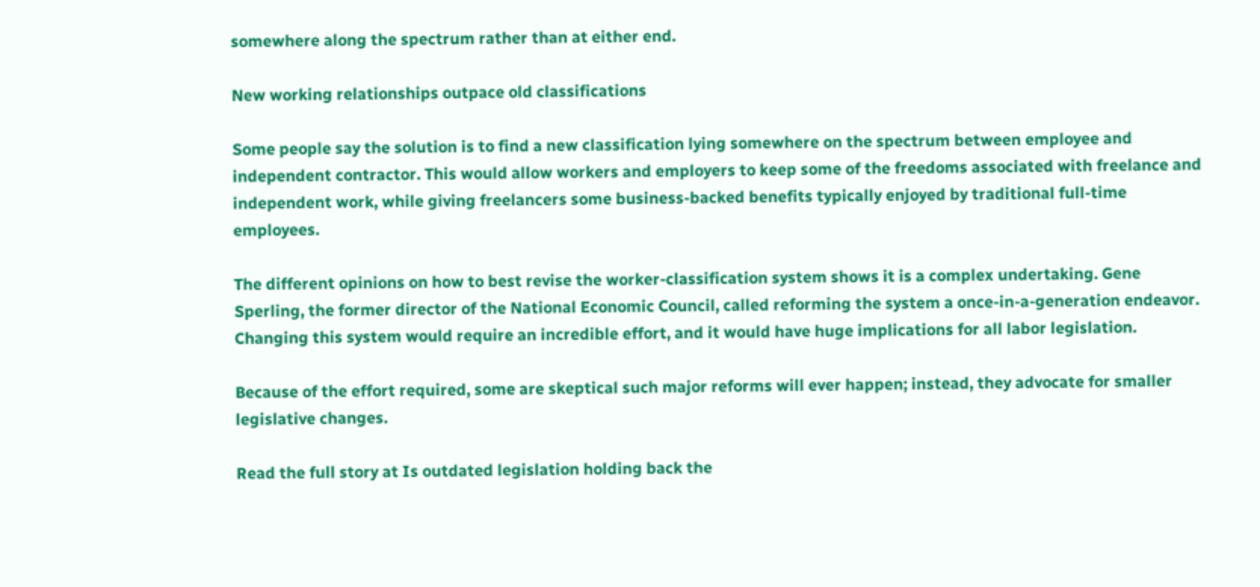somewhere along the spectrum rather than at either end.

New working relationships outpace old classifications

Some people say the solution is to find a new classification lying somewhere on the spectrum between employee and independent contractor. This would allow workers and employers to keep some of the freedoms associated with freelance and independent work, while giving freelancers some business-backed benefits typically enjoyed by traditional full-time employees.

The different opinions on how to best revise the worker-classification system shows it is a complex undertaking. Gene Sperling, the former director of the National Economic Council, called reforming the system a once-in-a-generation endeavor. Changing this system would require an incredible effort, and it would have huge implications for all labor legislation.

Because of the effort required, some are skeptical such major reforms will ever happen; instead, they advocate for smaller legislative changes.

Read the full story at Is outdated legislation holding back the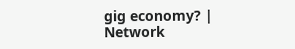gig economy? | Network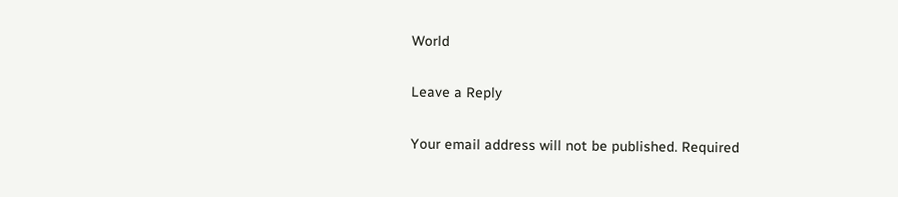World

Leave a Reply

Your email address will not be published. Required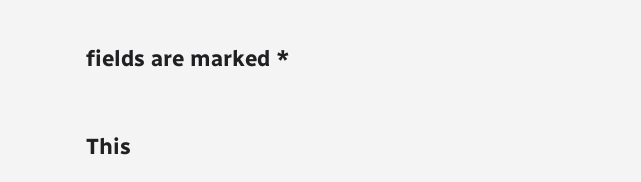fields are marked *

This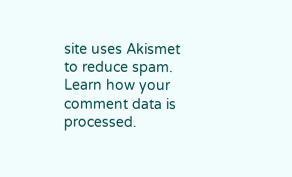site uses Akismet to reduce spam. Learn how your comment data is processed.